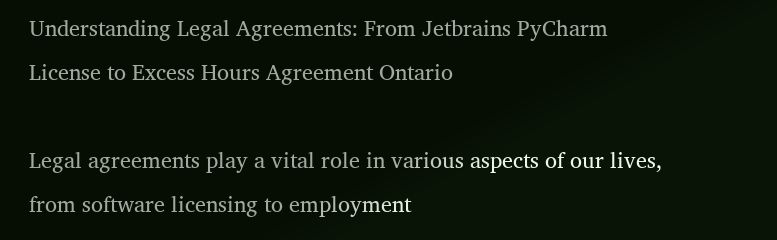Understanding Legal Agreements: From Jetbrains PyCharm License to Excess Hours Agreement Ontario

Legal agreements play a vital role in various aspects of our lives, from software licensing to employment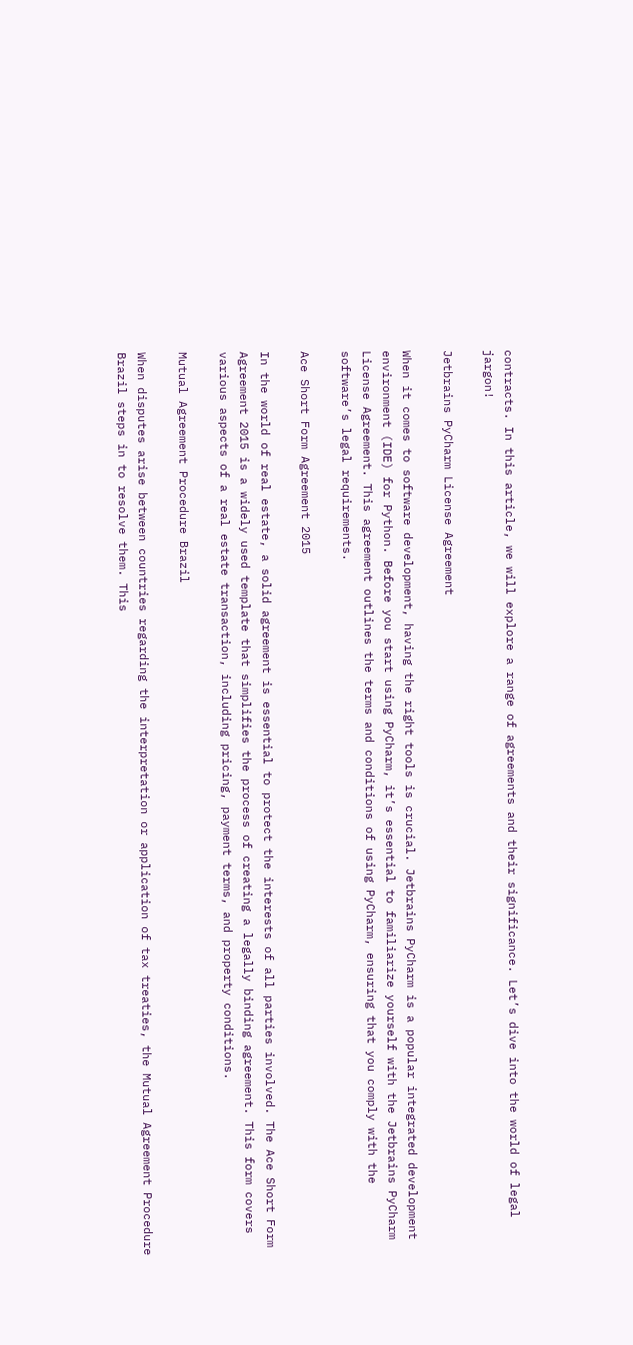contracts. In this article, we will explore a range of agreements and their significance. Let’s dive into the world of legal jargon!

Jetbrains PyCharm License Agreement

When it comes to software development, having the right tools is crucial. Jetbrains PyCharm is a popular integrated development environment (IDE) for Python. Before you start using PyCharm, it’s essential to familiarize yourself with the Jetbrains PyCharm License Agreement. This agreement outlines the terms and conditions of using PyCharm, ensuring that you comply with the software’s legal requirements.

Ace Short Form Agreement 2015

In the world of real estate, a solid agreement is essential to protect the interests of all parties involved. The Ace Short Form Agreement 2015 is a widely used template that simplifies the process of creating a legally binding agreement. This form covers various aspects of a real estate transaction, including pricing, payment terms, and property conditions.

Mutual Agreement Procedure Brazil

When disputes arise between countries regarding the interpretation or application of tax treaties, the Mutual Agreement Procedure Brazil steps in to resolve them. This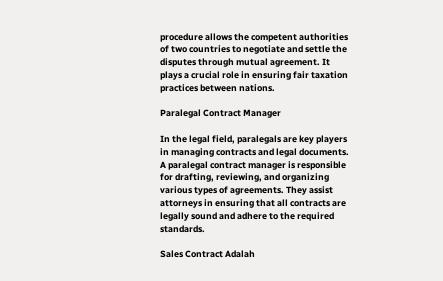procedure allows the competent authorities of two countries to negotiate and settle the disputes through mutual agreement. It plays a crucial role in ensuring fair taxation practices between nations.

Paralegal Contract Manager

In the legal field, paralegals are key players in managing contracts and legal documents. A paralegal contract manager is responsible for drafting, reviewing, and organizing various types of agreements. They assist attorneys in ensuring that all contracts are legally sound and adhere to the required standards.

Sales Contract Adalah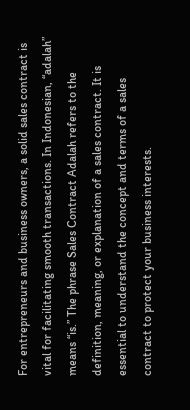For entrepreneurs and business owners, a solid sales contract is vital for facilitating smooth transactions. In Indonesian, “adalah” means “is.” The phrase Sales Contract Adalah refers to the definition, meaning, or explanation of a sales contract. It is essential to understand the concept and terms of a sales contract to protect your business interests.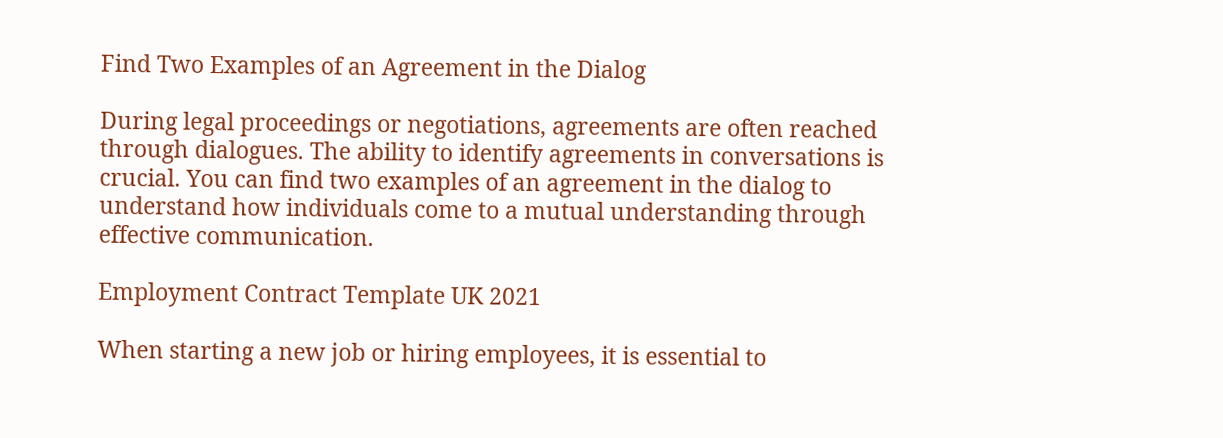Find Two Examples of an Agreement in the Dialog

During legal proceedings or negotiations, agreements are often reached through dialogues. The ability to identify agreements in conversations is crucial. You can find two examples of an agreement in the dialog to understand how individuals come to a mutual understanding through effective communication.

Employment Contract Template UK 2021

When starting a new job or hiring employees, it is essential to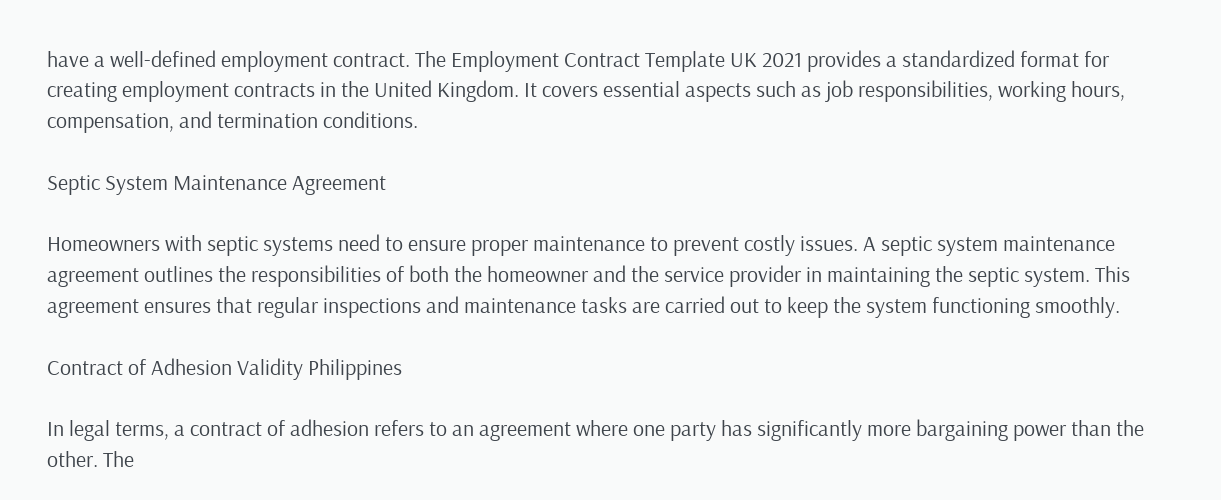have a well-defined employment contract. The Employment Contract Template UK 2021 provides a standardized format for creating employment contracts in the United Kingdom. It covers essential aspects such as job responsibilities, working hours, compensation, and termination conditions.

Septic System Maintenance Agreement

Homeowners with septic systems need to ensure proper maintenance to prevent costly issues. A septic system maintenance agreement outlines the responsibilities of both the homeowner and the service provider in maintaining the septic system. This agreement ensures that regular inspections and maintenance tasks are carried out to keep the system functioning smoothly.

Contract of Adhesion Validity Philippines

In legal terms, a contract of adhesion refers to an agreement where one party has significantly more bargaining power than the other. The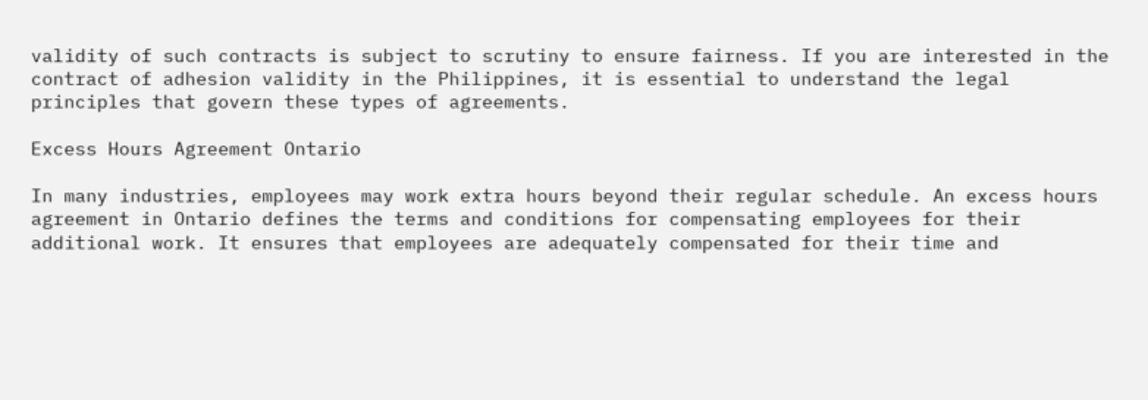validity of such contracts is subject to scrutiny to ensure fairness. If you are interested in the contract of adhesion validity in the Philippines, it is essential to understand the legal principles that govern these types of agreements.

Excess Hours Agreement Ontario

In many industries, employees may work extra hours beyond their regular schedule. An excess hours agreement in Ontario defines the terms and conditions for compensating employees for their additional work. It ensures that employees are adequately compensated for their time and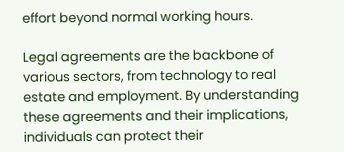effort beyond normal working hours.

Legal agreements are the backbone of various sectors, from technology to real estate and employment. By understanding these agreements and their implications, individuals can protect their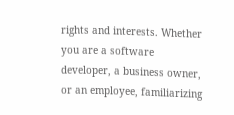rights and interests. Whether you are a software developer, a business owner, or an employee, familiarizing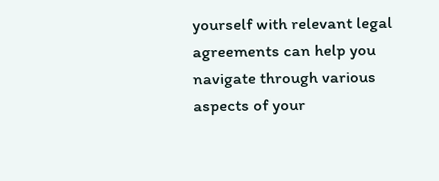yourself with relevant legal agreements can help you navigate through various aspects of your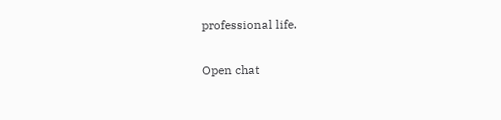professional life.

Open chat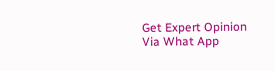Get Expert Opinion Via What App